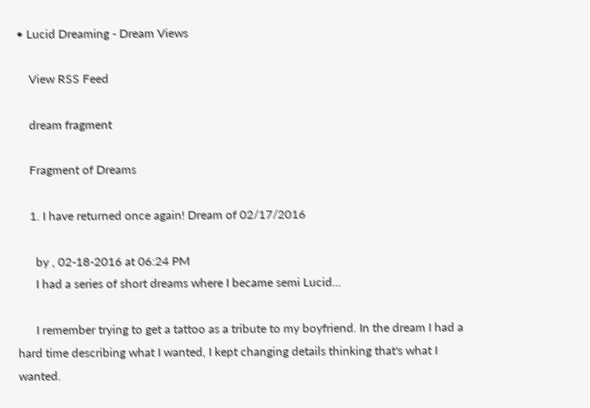• Lucid Dreaming - Dream Views

    View RSS Feed

    dream fragment

    Fragment of Dreams

    1. I have returned once again! Dream of 02/17/2016

      by , 02-18-2016 at 06:24 PM
      I had a series of short dreams where I became semi Lucid...

      I remember trying to get a tattoo as a tribute to my boyfriend. In the dream I had a hard time describing what I wanted, I kept changing details thinking that's what I wanted.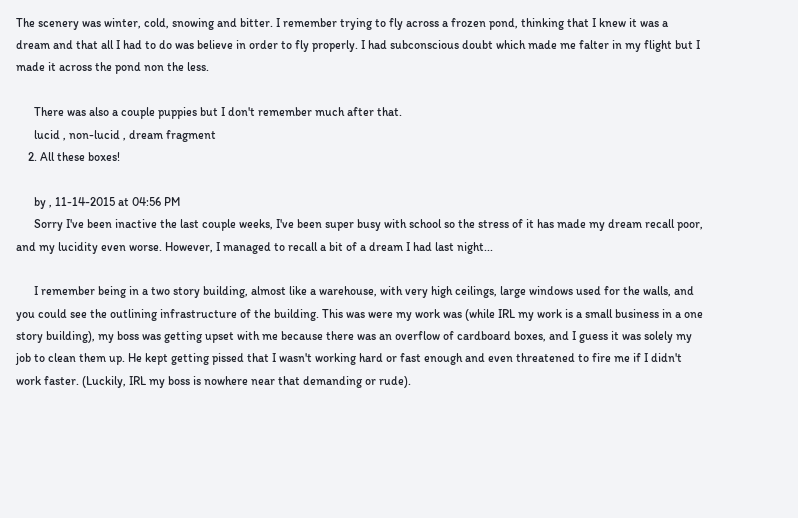The scenery was winter, cold, snowing and bitter. I remember trying to fly across a frozen pond, thinking that I knew it was a dream and that all I had to do was believe in order to fly properly. I had subconscious doubt which made me falter in my flight but I made it across the pond non the less.

      There was also a couple puppies but I don't remember much after that.
      lucid , non-lucid , dream fragment
    2. All these boxes!

      by , 11-14-2015 at 04:56 PM
      Sorry I've been inactive the last couple weeks, I've been super busy with school so the stress of it has made my dream recall poor, and my lucidity even worse. However, I managed to recall a bit of a dream I had last night...

      I remember being in a two story building, almost like a warehouse, with very high ceilings, large windows used for the walls, and you could see the outlining infrastructure of the building. This was were my work was (while IRL my work is a small business in a one story building), my boss was getting upset with me because there was an overflow of cardboard boxes, and I guess it was solely my job to clean them up. He kept getting pissed that I wasn't working hard or fast enough and even threatened to fire me if I didn't work faster. (Luckily, IRL my boss is nowhere near that demanding or rude).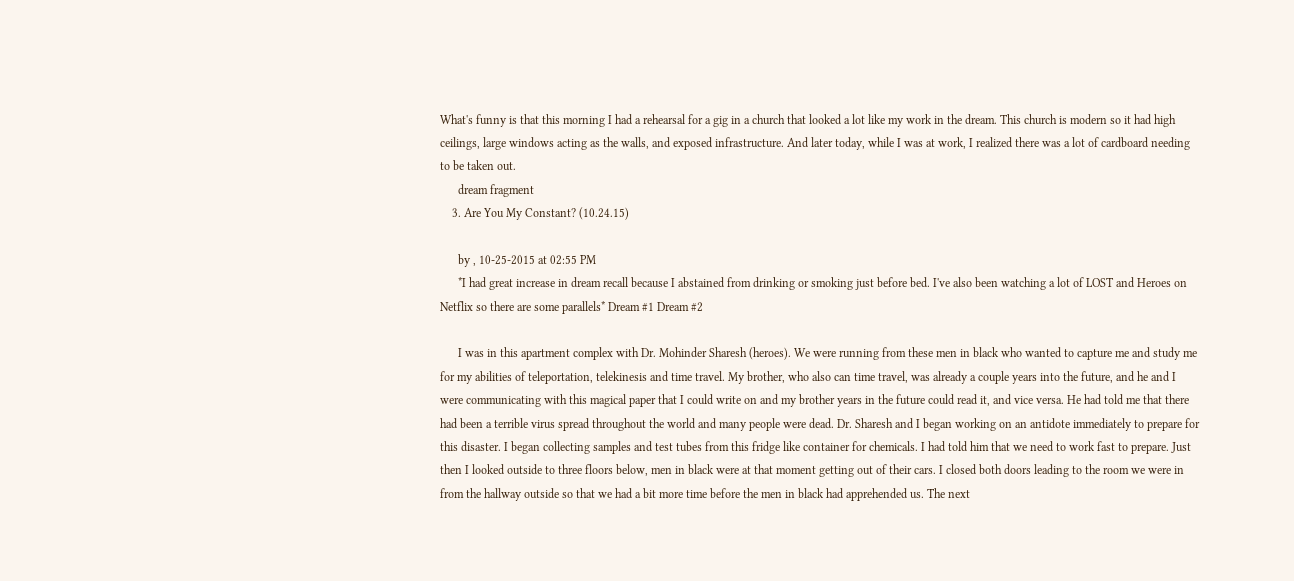What's funny is that this morning I had a rehearsal for a gig in a church that looked a lot like my work in the dream. This church is modern so it had high ceilings, large windows acting as the walls, and exposed infrastructure. And later today, while I was at work, I realized there was a lot of cardboard needing to be taken out.
      dream fragment
    3. Are You My Constant? (10.24.15)

      by , 10-25-2015 at 02:55 PM
      *I had great increase in dream recall because I abstained from drinking or smoking just before bed. I've also been watching a lot of LOST and Heroes on Netflix so there are some parallels* Dream #1 Dream #2

      I was in this apartment complex with Dr. Mohinder Sharesh (heroes). We were running from these men in black who wanted to capture me and study me for my abilities of teleportation, telekinesis and time travel. My brother, who also can time travel, was already a couple years into the future, and he and I were communicating with this magical paper that I could write on and my brother years in the future could read it, and vice versa. He had told me that there had been a terrible virus spread throughout the world and many people were dead. Dr. Sharesh and I began working on an antidote immediately to prepare for this disaster. I began collecting samples and test tubes from this fridge like container for chemicals. I had told him that we need to work fast to prepare. Just then I looked outside to three floors below, men in black were at that moment getting out of their cars. I closed both doors leading to the room we were in from the hallway outside so that we had a bit more time before the men in black had apprehended us. The next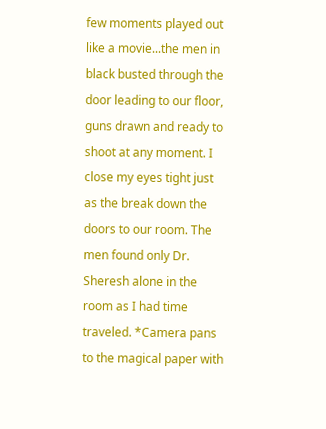few moments played out like a movie...the men in black busted through the door leading to our floor, guns drawn and ready to shoot at any moment. I close my eyes tight just as the break down the doors to our room. The men found only Dr. Sheresh alone in the room as I had time traveled. *Camera pans to the magical paper with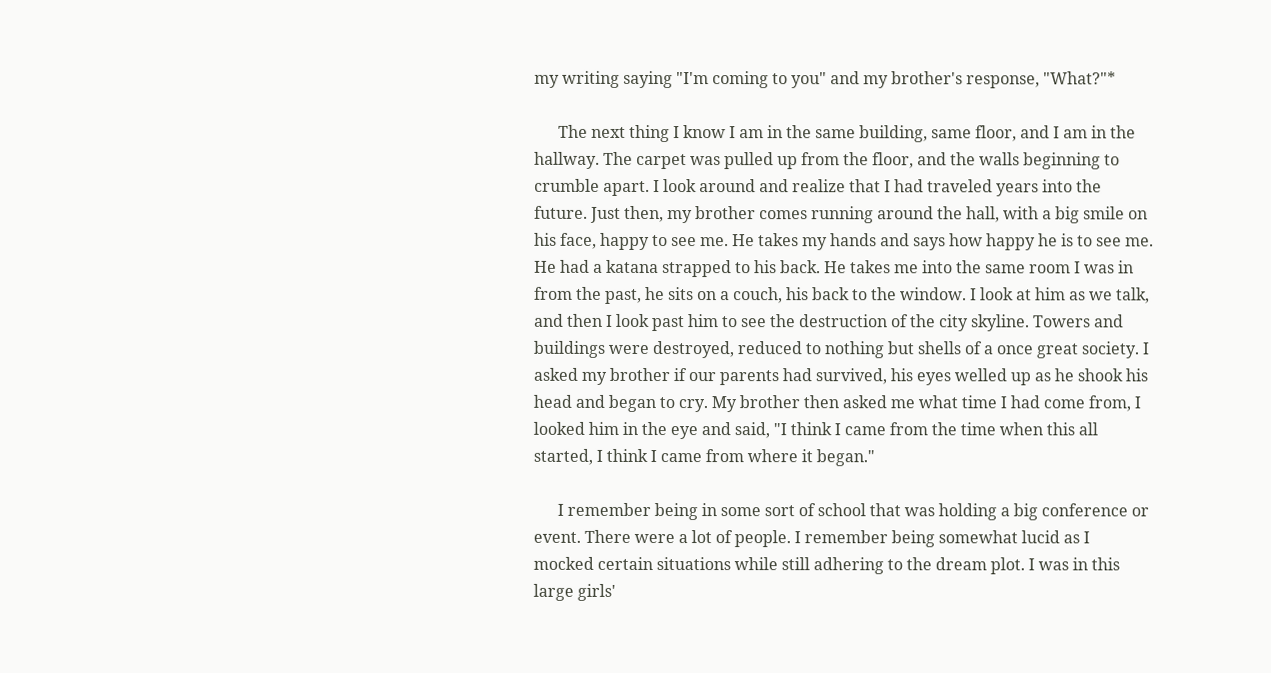my writing saying "I'm coming to you" and my brother's response, "What?"*

      The next thing I know I am in the same building, same floor, and I am in the hallway. The carpet was pulled up from the floor, and the walls beginning to crumble apart. I look around and realize that I had traveled years into the future. Just then, my brother comes running around the hall, with a big smile on his face, happy to see me. He takes my hands and says how happy he is to see me. He had a katana strapped to his back. He takes me into the same room I was in from the past, he sits on a couch, his back to the window. I look at him as we talk, and then I look past him to see the destruction of the city skyline. Towers and buildings were destroyed, reduced to nothing but shells of a once great society. I asked my brother if our parents had survived, his eyes welled up as he shook his head and began to cry. My brother then asked me what time I had come from, I looked him in the eye and said, "I think I came from the time when this all started, I think I came from where it began."

      I remember being in some sort of school that was holding a big conference or event. There were a lot of people. I remember being somewhat lucid as I mocked certain situations while still adhering to the dream plot. I was in this large girls'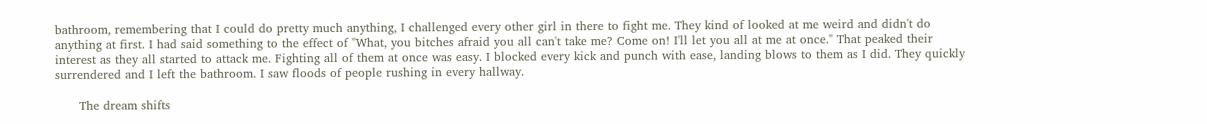bathroom, remembering that I could do pretty much anything, I challenged every other girl in there to fight me. They kind of looked at me weird and didn't do anything at first. I had said something to the effect of "What, you bitches afraid you all can't take me? Come on! I'll let you all at me at once." That peaked their interest as they all started to attack me. Fighting all of them at once was easy. I blocked every kick and punch with ease, landing blows to them as I did. They quickly surrendered and I left the bathroom. I saw floods of people rushing in every hallway.

      The dream shifts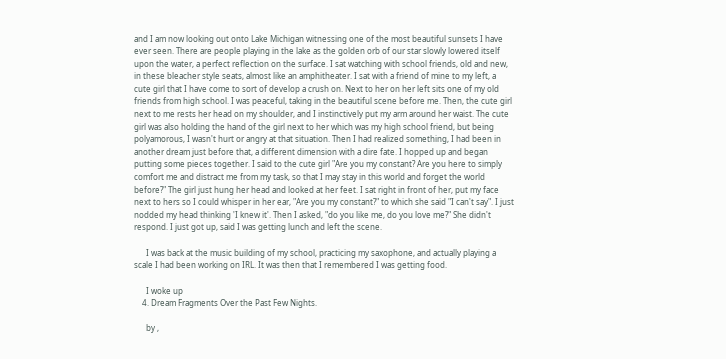and I am now looking out onto Lake Michigan witnessing one of the most beautiful sunsets I have ever seen. There are people playing in the lake as the golden orb of our star slowly lowered itself upon the water, a perfect reflection on the surface. I sat watching with school friends, old and new, in these bleacher style seats, almost like an amphitheater. I sat with a friend of mine to my left, a cute girl that I have come to sort of develop a crush on. Next to her on her left sits one of my old friends from high school. I was peaceful, taking in the beautiful scene before me. Then, the cute girl next to me rests her head on my shoulder, and I instinctively put my arm around her waist. The cute girl was also holding the hand of the girl next to her which was my high school friend, but being polyamorous, I wasn't hurt or angry at that situation. Then I had realized something, I had been in another dream just before that, a different dimension with a dire fate. I hopped up and began putting some pieces together. I said to the cute girl "Are you my constant? Are you here to simply comfort me and distract me from my task, so that I may stay in this world and forget the world before?" The girl just hung her head and looked at her feet. I sat right in front of her, put my face next to hers so I could whisper in her ear, "Are you my constant?" to which she said "I can't say". I just nodded my head thinking 'I knew it'. Then I asked, "do you like me, do you love me?" She didn't respond. I just got up, said I was getting lunch and left the scene.

      I was back at the music building of my school, practicing my saxophone, and actually playing a scale I had been working on IRL. It was then that I remembered I was getting food.

      I woke up
    4. Dream Fragments Over the Past Few Nights.

      by ,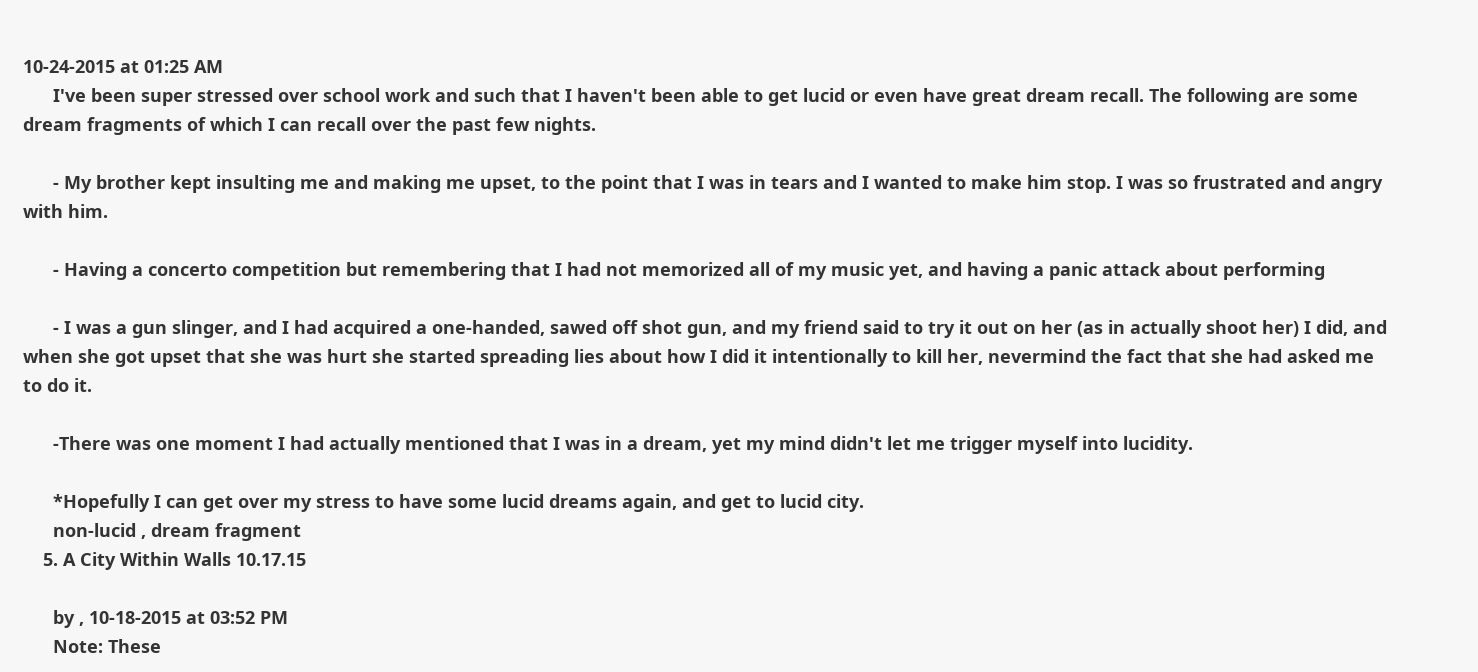10-24-2015 at 01:25 AM
      I've been super stressed over school work and such that I haven't been able to get lucid or even have great dream recall. The following are some dream fragments of which I can recall over the past few nights.

      - My brother kept insulting me and making me upset, to the point that I was in tears and I wanted to make him stop. I was so frustrated and angry with him.

      - Having a concerto competition but remembering that I had not memorized all of my music yet, and having a panic attack about performing

      - I was a gun slinger, and I had acquired a one-handed, sawed off shot gun, and my friend said to try it out on her (as in actually shoot her) I did, and when she got upset that she was hurt she started spreading lies about how I did it intentionally to kill her, nevermind the fact that she had asked me to do it.

      -There was one moment I had actually mentioned that I was in a dream, yet my mind didn't let me trigger myself into lucidity.

      *Hopefully I can get over my stress to have some lucid dreams again, and get to lucid city.
      non-lucid , dream fragment
    5. A City Within Walls 10.17.15

      by , 10-18-2015 at 03:52 PM
      Note: These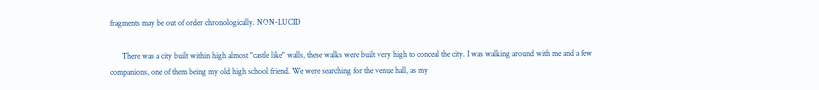fragments may be out of order chronologically. NON-LUCID

      There was a city built within high almost "castle like" walls, these walks were built very high to conceal the city. I was walking around with me and a few companions, one of them being my old high school friend. We were searching for the venue hall, as my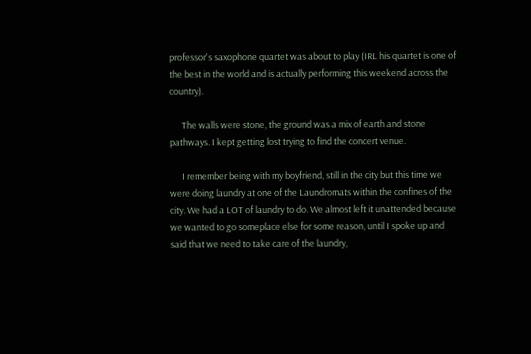professor's saxophone quartet was about to play (IRL his quartet is one of the best in the world and is actually performing this weekend across the country).

      The walls were stone, the ground was a mix of earth and stone pathways. I kept getting lost trying to find the concert venue.

      I remember being with my boyfriend, still in the city but this time we were doing laundry at one of the Laundromats within the confines of the city. We had a LOT of laundry to do. We almost left it unattended because we wanted to go someplace else for some reason, until I spoke up and said that we need to take care of the laundry,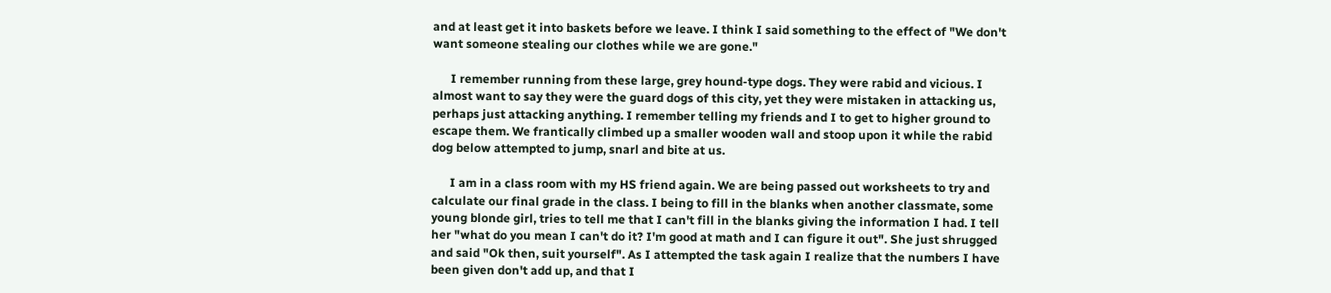and at least get it into baskets before we leave. I think I said something to the effect of "We don't want someone stealing our clothes while we are gone."

      I remember running from these large, grey hound-type dogs. They were rabid and vicious. I almost want to say they were the guard dogs of this city, yet they were mistaken in attacking us, perhaps just attacking anything. I remember telling my friends and I to get to higher ground to escape them. We frantically climbed up a smaller wooden wall and stoop upon it while the rabid dog below attempted to jump, snarl and bite at us.

      I am in a class room with my HS friend again. We are being passed out worksheets to try and calculate our final grade in the class. I being to fill in the blanks when another classmate, some young blonde girl, tries to tell me that I can't fill in the blanks giving the information I had. I tell her "what do you mean I can't do it? I'm good at math and I can figure it out". She just shrugged and said "Ok then, suit yourself". As I attempted the task again I realize that the numbers I have been given don't add up, and that I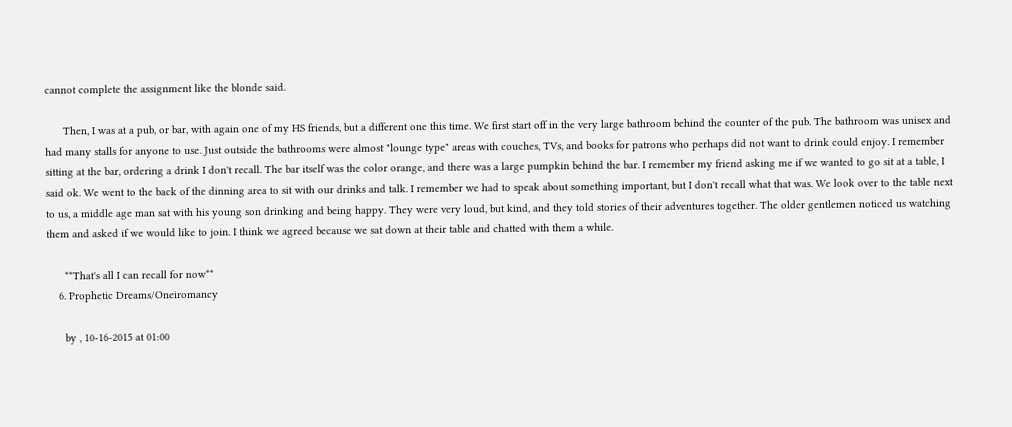cannot complete the assignment like the blonde said.

      Then, I was at a pub, or bar, with again one of my HS friends, but a different one this time. We first start off in the very large bathroom behind the counter of the pub. The bathroom was unisex and had many stalls for anyone to use. Just outside the bathrooms were almost "lounge type" areas with couches, TVs, and books for patrons who perhaps did not want to drink could enjoy. I remember sitting at the bar, ordering a drink I don't recall. The bar itself was the color orange, and there was a large pumpkin behind the bar. I remember my friend asking me if we wanted to go sit at a table, I said ok. We went to the back of the dinning area to sit with our drinks and talk. I remember we had to speak about something important, but I don't recall what that was. We look over to the table next to us, a middle age man sat with his young son drinking and being happy. They were very loud, but kind, and they told stories of their adventures together. The older gentlemen noticed us watching them and asked if we would like to join. I think we agreed because we sat down at their table and chatted with them a while.

      **That's all I can recall for now**
    6. Prophetic Dreams/Oneiromancy

      by , 10-16-2015 at 01:00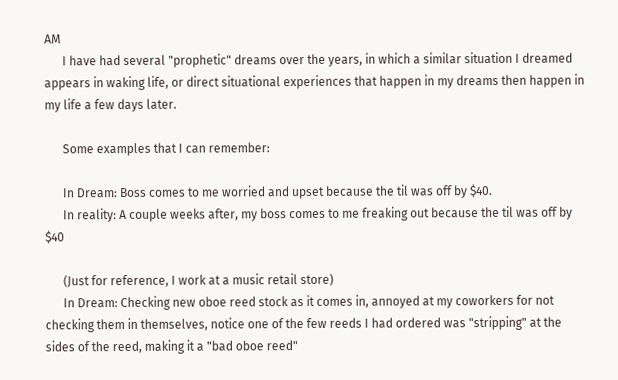AM
      I have had several "prophetic" dreams over the years, in which a similar situation I dreamed appears in waking life, or direct situational experiences that happen in my dreams then happen in my life a few days later.

      Some examples that I can remember:

      In Dream: Boss comes to me worried and upset because the til was off by $40.
      In reality: A couple weeks after, my boss comes to me freaking out because the til was off by $40

      (Just for reference, I work at a music retail store)
      In Dream: Checking new oboe reed stock as it comes in, annoyed at my coworkers for not checking them in themselves, notice one of the few reeds I had ordered was "stripping" at the sides of the reed, making it a "bad oboe reed"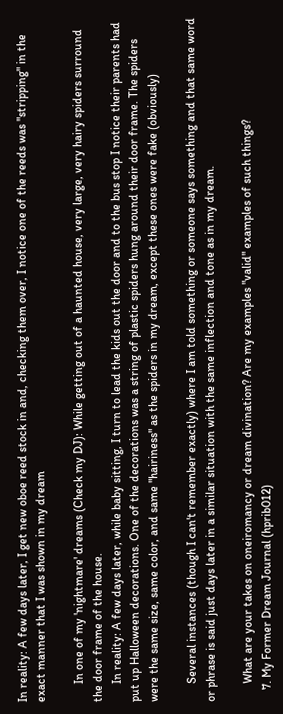In reality: A few days later, I get new oboe reed stock in and, checking them over, I notice one of the reeds was "stripping" in the exact manner that I was shown in my dream

      In one of my 'nightmare' dreams (Check my DJ): While getting out of a haunted house, very large, very hairy spiders surround the door frame of the house.
      In reality: A few days later, while baby sitting, I turn to lead the kids out the door and to the bus stop I notice their parents had put up Halloween decorations. One of the decorations was a string of plastic spiders hung around their door frame. The spiders were the same size, same color, and same "hairiness" as the spiders in my dream, except these ones were fake (obviously)

      Several instances (though I can't remember exactly) where I am told something or someone says something and that same word or phrase is said just days later in a similar situation with the same inflection and tone as in my dream.

      What are your takes on oneiromancy or dream divination? Are my examples "valid" examples of such things?
    7. My Former Dream Journal (hprib012)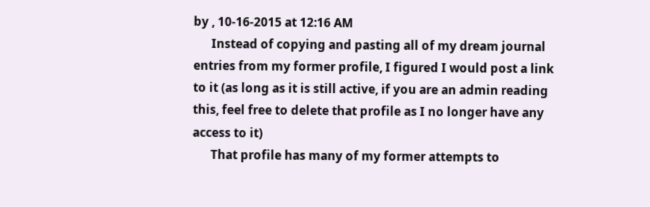by , 10-16-2015 at 12:16 AM
      Instead of copying and pasting all of my dream journal entries from my former profile, I figured I would post a link to it (as long as it is still active, if you are an admin reading this, feel free to delete that profile as I no longer have any access to it)
      That profile has many of my former attempts to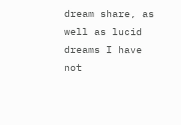dream share, as well as lucid dreams I have not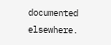documented elsewhere.